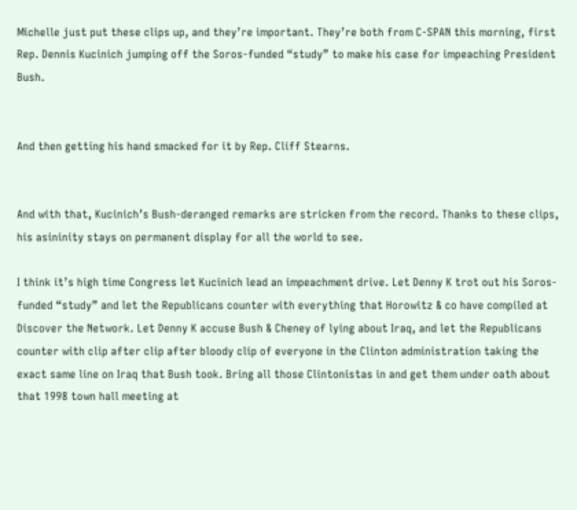Michelle just put these clips up, and they’re important. They’re both from C-SPAN this morning, first Rep. Dennis Kucinich jumping off the Soros-funded “study” to make his case for impeaching President Bush.


And then getting his hand smacked for it by Rep. Cliff Stearns.


And with that, Kucinich’s Bush-deranged remarks are stricken from the record. Thanks to these clips, his asininity stays on permanent display for all the world to see.

I think it’s high time Congress let Kucinich lead an impeachment drive. Let Denny K trot out his Soros-funded “study” and let the Republicans counter with everything that Horowitz & co have compiled at Discover the Network. Let Denny K accuse Bush & Cheney of lying about Iraq, and let the Republicans counter with clip after clip after bloody clip of everyone in the Clinton administration taking the exact same line on Iraq that Bush took. Bring all those Clintonistas in and get them under oath about that 1998 town hall meeting at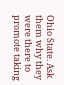Ohio State. Ask them why they were there to promote taking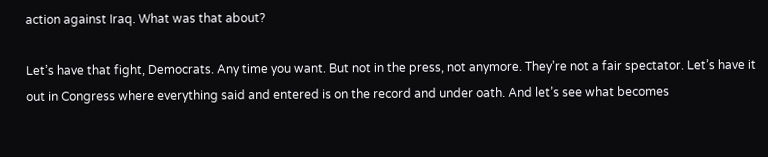action against Iraq. What was that about?

Let’s have that fight, Democrats. Any time you want. But not in the press, not anymore. They’re not a fair spectator. Let’s have it out in Congress where everything said and entered is on the record and under oath. And let’s see what becomes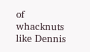of whacknuts like Dennis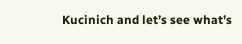Kucinich and let’s see what’s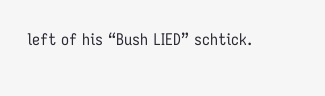left of his “Bush LIED” schtick.